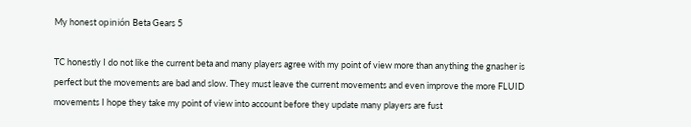My honest opinión Beta Gears 5

TC honestly I do not like the current beta and many players agree with my point of view more than anything the gnasher is perfect but the movements are bad and slow. They must leave the current movements and even improve the more FLUID movements I hope they take my point of view into account before they update many players are fust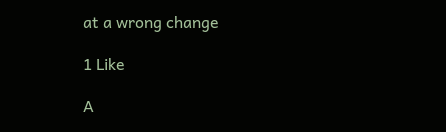at a wrong change

1 Like

A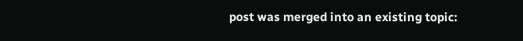post was merged into an existing topic: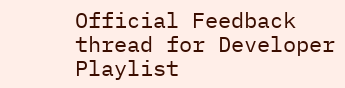Official Feedback thread for Developer Playlist